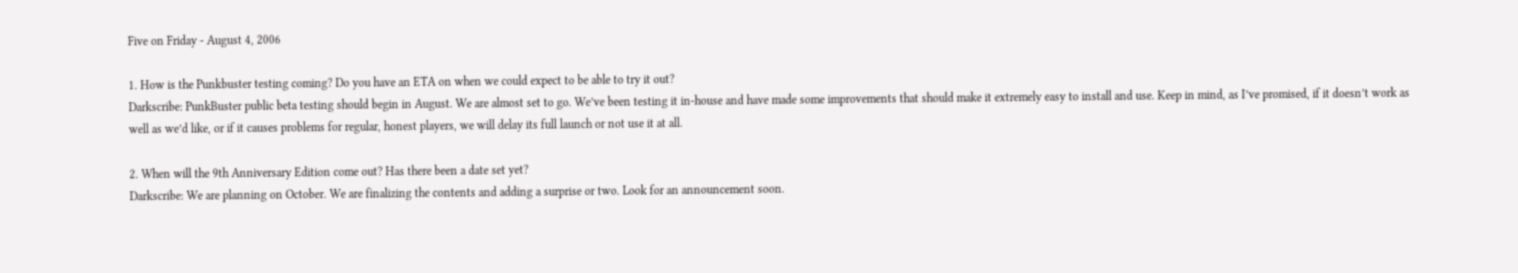Five on Friday - August 4, 2006

1. How is the Punkbuster testing coming? Do you have an ETA on when we could expect to be able to try it out?
Darkscribe: PunkBuster public beta testing should begin in August. We are almost set to go. We’ve been testing it in-house and have made some improvements that should make it extremely easy to install and use. Keep in mind, as I’ve promised, if it doesn’t work as well as we’d like, or if it causes problems for regular, honest players, we will delay its full launch or not use it at all.

2. When will the 9th Anniversary Edition come out? Has there been a date set yet?
Darkscribe: We are planning on October. We are finalizing the contents and adding a surprise or two. Look for an announcement soon.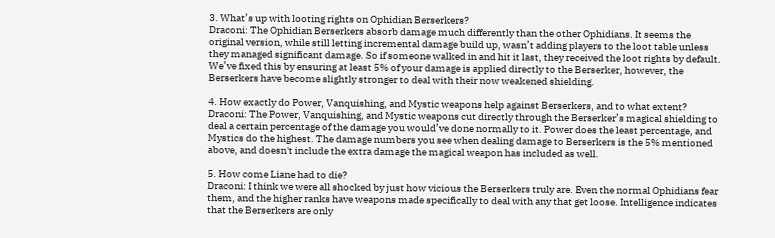3. What’s up with looting rights on Ophidian Berserkers?
Draconi: The Ophidian Berserkers absorb damage much differently than the other Ophidians. It seems the original version, while still letting incremental damage build up, wasn’t adding players to the loot table unless they managed significant damage. So if someone walked in and hit it last, they received the loot rights by default. We’ve fixed this by ensuring at least 5% of your damage is applied directly to the Berserker, however, the Berserkers have become slightly stronger to deal with their now weakened shielding.

4. How exactly do Power, Vanquishing, and Mystic weapons help against Berserkers, and to what extent?
Draconi: The Power, Vanquishing, and Mystic weapons cut directly through the Berserker’s magical shielding to deal a certain percentage of the damage you would’ve done normally to it. Power does the least percentage, and Mystics do the highest. The damage numbers you see when dealing damage to Berserkers is the 5% mentioned above, and doesn't include the extra damage the magical weapon has included as well.

5. How come Liane had to die?
Draconi: I think we were all shocked by just how vicious the Berserkers truly are. Even the normal Ophidians fear them, and the higher ranks have weapons made specifically to deal with any that get loose. Intelligence indicates that the Berserkers are only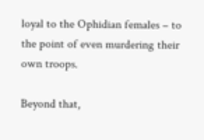loyal to the Ophidian females – to the point of even murdering their own troops.

Beyond that,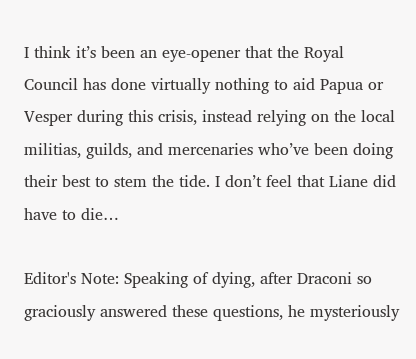I think it’s been an eye-opener that the Royal Council has done virtually nothing to aid Papua or Vesper during this crisis, instead relying on the local militias, guilds, and mercenaries who’ve been doing their best to stem the tide. I don’t feel that Liane did have to die…

Editor's Note: Speaking of dying, after Draconi so graciously answered these questions, he mysteriously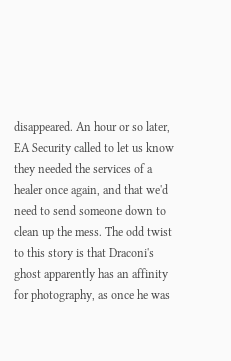disappeared. An hour or so later, EA Security called to let us know they needed the services of a healer once again, and that we'd need to send someone down to clean up the mess. The odd twist to this story is that Draconi's ghost apparently has an affinity for photography, as once he was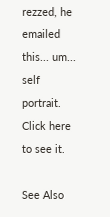rezzed, he emailed this... um... self portrait. Click here to see it.

See Also